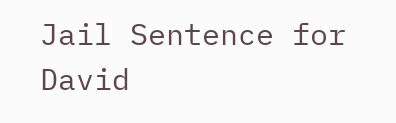Jail Sentence for David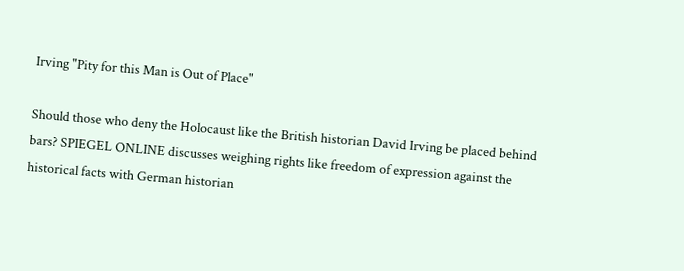Irving "Pity for this Man is Out of Place"

Should those who deny the Holocaust like the British historian David Irving be placed behind bars? SPIEGEL ONLINE discusses weighing rights like freedom of expression against the historical facts with German historian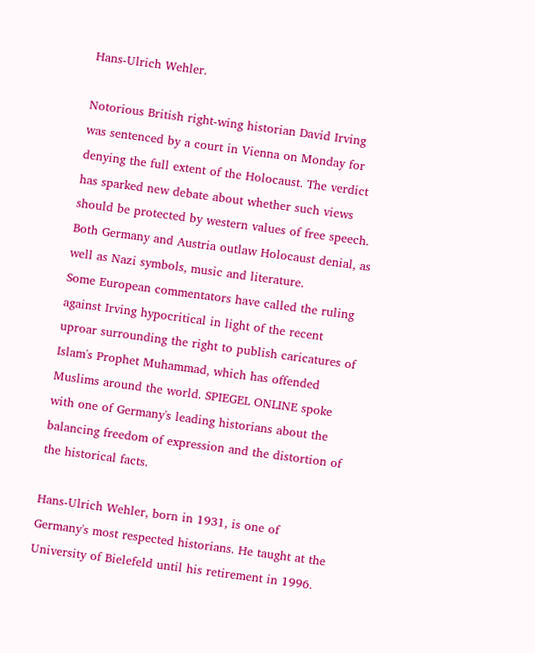Hans-Ulrich Wehler.

Notorious British right-wing historian David Irving was sentenced by a court in Vienna on Monday for denying the full extent of the Holocaust. The verdict has sparked new debate about whether such views should be protected by western values of free speech. Both Germany and Austria outlaw Holocaust denial, as well as Nazi symbols, music and literature.
Some European commentators have called the ruling against Irving hypocritical in light of the recent uproar surrounding the right to publish caricatures of Islam's Prophet Muhammad, which has offended Muslims around the world. SPIEGEL ONLINE spoke with one of Germany's leading historians about the balancing freedom of expression and the distortion of the historical facts.

Hans-Ulrich Wehler, born in 1931, is one of Germany's most respected historians. He taught at the University of Bielefeld until his retirement in 1996.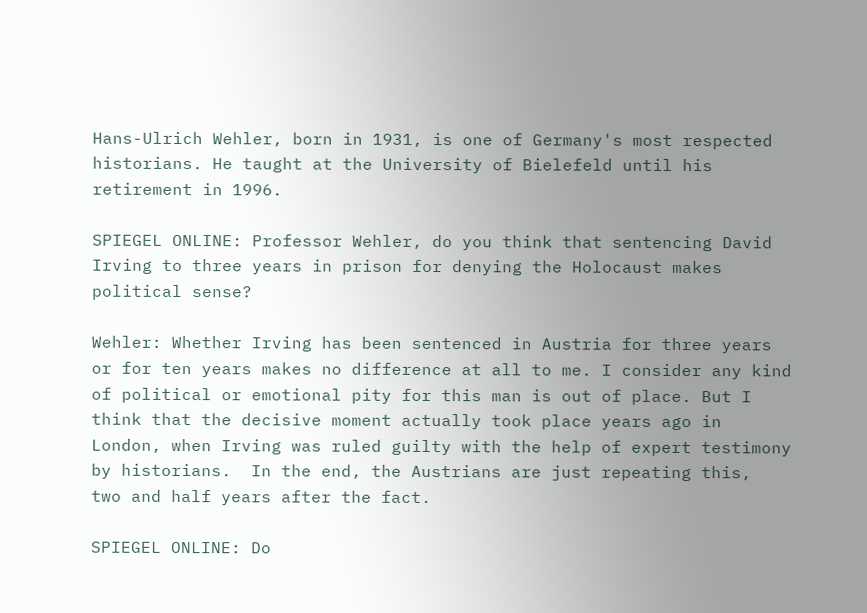Hans-Ulrich Wehler, born in 1931, is one of Germany's most respected historians. He taught at the University of Bielefeld until his retirement in 1996.

SPIEGEL ONLINE: Professor Wehler, do you think that sentencing David Irving to three years in prison for denying the Holocaust makes political sense?

Wehler: Whether Irving has been sentenced in Austria for three years or for ten years makes no difference at all to me. I consider any kind of political or emotional pity for this man is out of place. But I think that the decisive moment actually took place years ago in London, when Irving was ruled guilty with the help of expert testimony by historians.  In the end, the Austrians are just repeating this,  two and half years after the fact.

SPIEGEL ONLINE: Do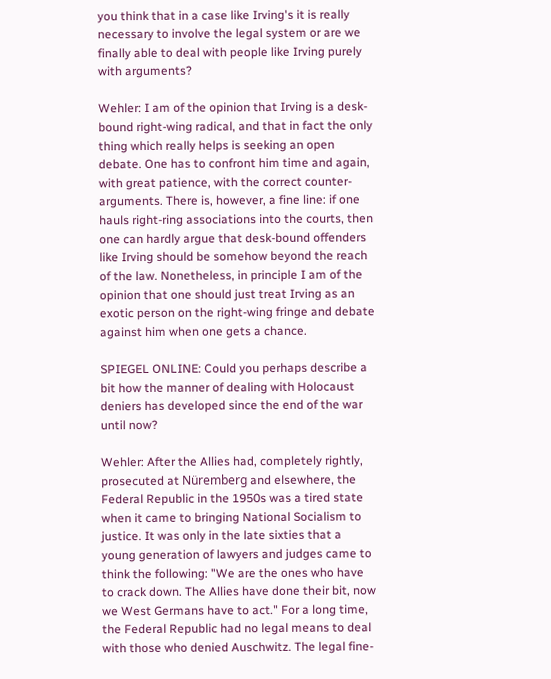you think that in a case like Irving's it is really necessary to involve the legal system or are we finally able to deal with people like Irving purely with arguments?

Wehler: I am of the opinion that Irving is a desk-bound right-wing radical, and that in fact the only thing which really helps is seeking an open debate. One has to confront him time and again, with great patience, with the correct counter-arguments. There is, however, a fine line: if one hauls right-ring associations into the courts, then one can hardly argue that desk-bound offenders like Irving should be somehow beyond the reach of the law. Nonetheless, in principle I am of the opinion that one should just treat Irving as an exotic person on the right-wing fringe and debate against him when one gets a chance.

SPIEGEL ONLINE: Could you perhaps describe a bit how the manner of dealing with Holocaust deniers has developed since the end of the war until now?

Wehler: After the Allies had, completely rightly, prosecuted at Nüremberg and elsewhere, the Federal Republic in the 1950s was a tired state when it came to bringing National Socialism to justice. It was only in the late sixties that a young generation of lawyers and judges came to think the following: "We are the ones who have to crack down. The Allies have done their bit, now we West Germans have to act." For a long time, the Federal Republic had no legal means to deal with those who denied Auschwitz. The legal fine-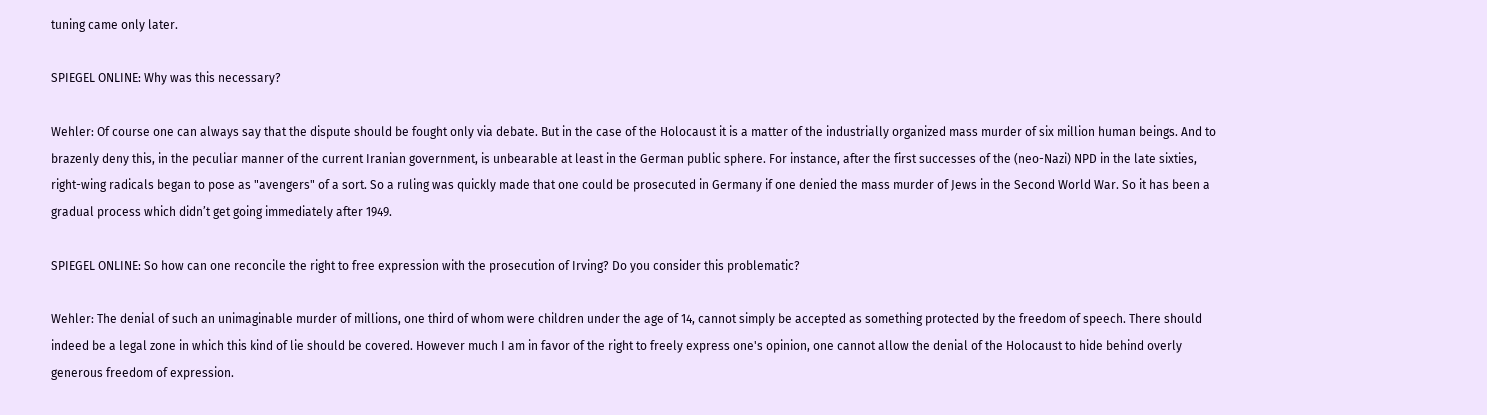tuning came only later.

SPIEGEL ONLINE: Why was this necessary?

Wehler: Of course one can always say that the dispute should be fought only via debate. But in the case of the Holocaust it is a matter of the industrially organized mass murder of six million human beings. And to brazenly deny this, in the peculiar manner of the current Iranian government, is unbearable at least in the German public sphere. For instance, after the first successes of the (neo-Nazi) NPD in the late sixties, right-wing radicals began to pose as "avengers" of a sort. So a ruling was quickly made that one could be prosecuted in Germany if one denied the mass murder of Jews in the Second World War. So it has been a gradual process which didn’t get going immediately after 1949.

SPIEGEL ONLINE: So how can one reconcile the right to free expression with the prosecution of Irving? Do you consider this problematic?

Wehler: The denial of such an unimaginable murder of millions, one third of whom were children under the age of 14, cannot simply be accepted as something protected by the freedom of speech. There should indeed be a legal zone in which this kind of lie should be covered. However much I am in favor of the right to freely express one's opinion, one cannot allow the denial of the Holocaust to hide behind overly generous freedom of expression.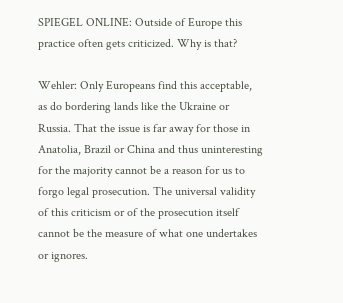SPIEGEL ONLINE: Outside of Europe this practice often gets criticized. Why is that?

Wehler: Only Europeans find this acceptable, as do bordering lands like the Ukraine or Russia. That the issue is far away for those in Anatolia, Brazil or China and thus uninteresting for the majority cannot be a reason for us to forgo legal prosecution. The universal validity of this criticism or of the prosecution itself cannot be the measure of what one undertakes or ignores.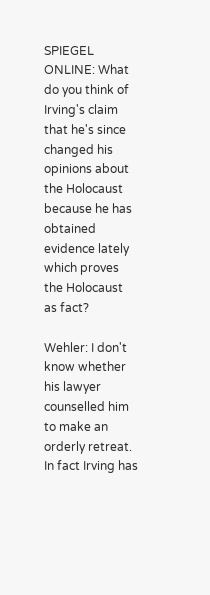SPIEGEL ONLINE: What do you think of Irving's claim that he's since changed his opinions about the Holocaust because he has obtained evidence lately which proves the Holocaust as fact?

Wehler: I don't know whether his lawyer counselled him to make an orderly retreat. In fact Irving has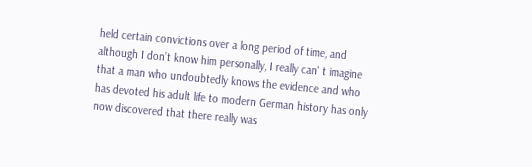held certain convictions over a long period of time, and although I don’t know him personally, I really can' t imagine that a man who undoubtedly knows the evidence and who has devoted his adult life to modern German history has only now discovered that there really was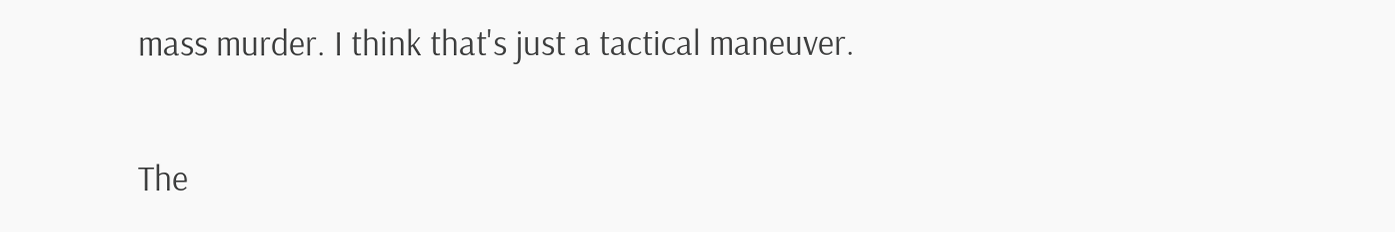mass murder. I think that's just a tactical maneuver.

The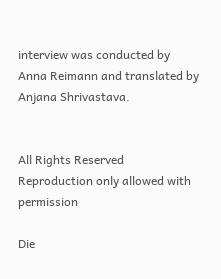interview was conducted by Anna Reimann and translated by Anjana Shrivastava.


All Rights Reserved
Reproduction only allowed with permission

Die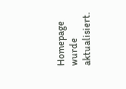Homepage wurde aktualisiert.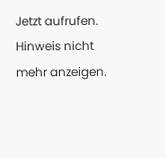Jetzt aufrufen.
Hinweis nicht mehr anzeigen.